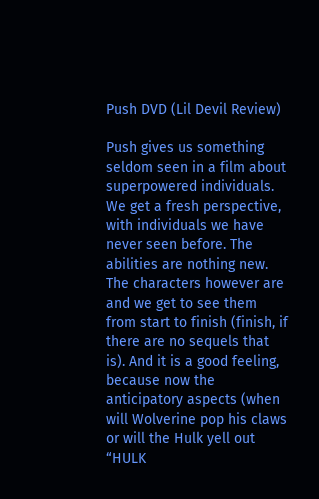Push DVD (Lil Devil Review)

Push gives us something seldom seen in a film about superpowered individuals. We get a fresh perspective, with individuals we have never seen before. The abilities are nothing new. The characters however are and we get to see them from start to finish (finish, if there are no sequels that is). And it is a good feeling, because now the anticipatory aspects (when will Wolverine pop his claws or will the Hulk yell out “HULK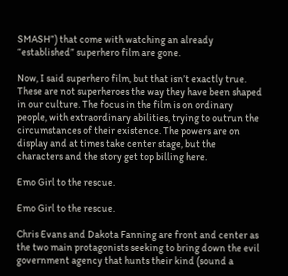SMASH”) that come with watching an already “established” superhero film are gone.

Now, I said superhero film, but that isn’t exactly true. These are not superheroes the way they have been shaped in our culture. The focus in the film is on ordinary people, with extraordinary abilities, trying to outrun the circumstances of their existence. The powers are on display and at times take center stage, but the characters and the story get top billing here.

Emo Girl to the rescue.

Emo Girl to the rescue.

Chris Evans and Dakota Fanning are front and center as the two main protagonists seeking to bring down the evil government agency that hunts their kind (sound a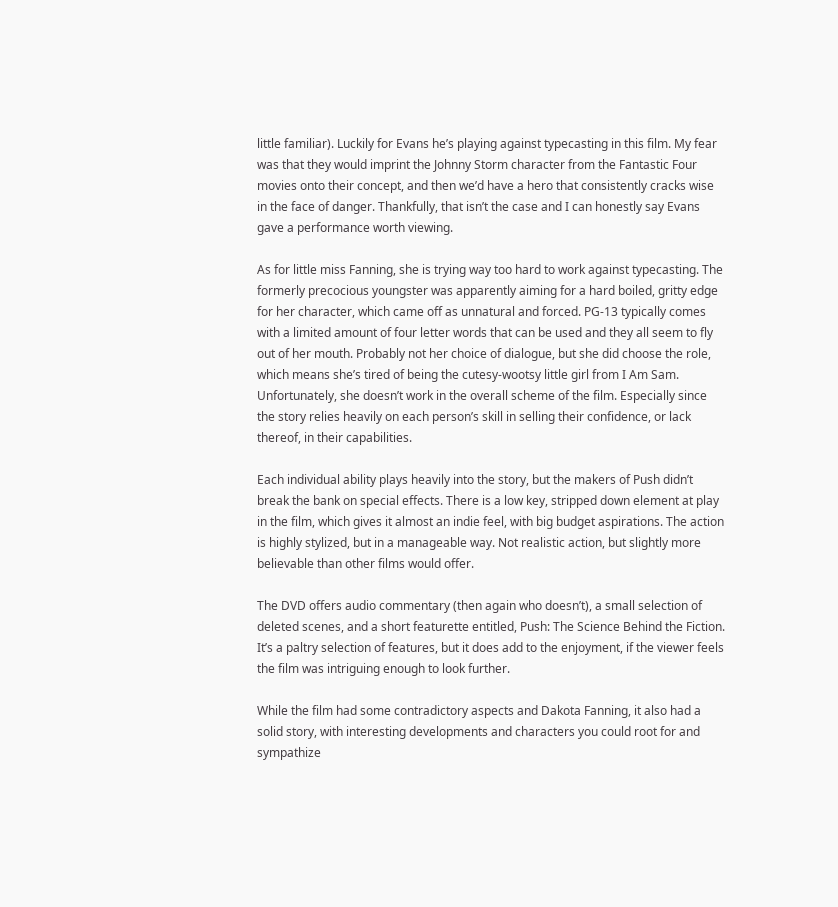little familiar). Luckily for Evans he’s playing against typecasting in this film. My fear was that they would imprint the Johnny Storm character from the Fantastic Four movies onto their concept, and then we’d have a hero that consistently cracks wise in the face of danger. Thankfully, that isn’t the case and I can honestly say Evans gave a performance worth viewing.

As for little miss Fanning, she is trying way too hard to work against typecasting. The formerly precocious youngster was apparently aiming for a hard boiled, gritty edge for her character, which came off as unnatural and forced. PG-13 typically comes with a limited amount of four letter words that can be used and they all seem to fly out of her mouth. Probably not her choice of dialogue, but she did choose the role, which means she’s tired of being the cutesy-wootsy little girl from I Am Sam. Unfortunately, she doesn’t work in the overall scheme of the film. Especially since the story relies heavily on each person’s skill in selling their confidence, or lack thereof, in their capabilities.

Each individual ability plays heavily into the story, but the makers of Push didn’t break the bank on special effects. There is a low key, stripped down element at play in the film, which gives it almost an indie feel, with big budget aspirations. The action is highly stylized, but in a manageable way. Not realistic action, but slightly more believable than other films would offer.

The DVD offers audio commentary (then again who doesn’t), a small selection of deleted scenes, and a short featurette entitled, Push: The Science Behind the Fiction. It’s a paltry selection of features, but it does add to the enjoyment, if the viewer feels the film was intriguing enough to look further.

While the film had some contradictory aspects and Dakota Fanning, it also had a solid story, with interesting developments and characters you could root for and sympathize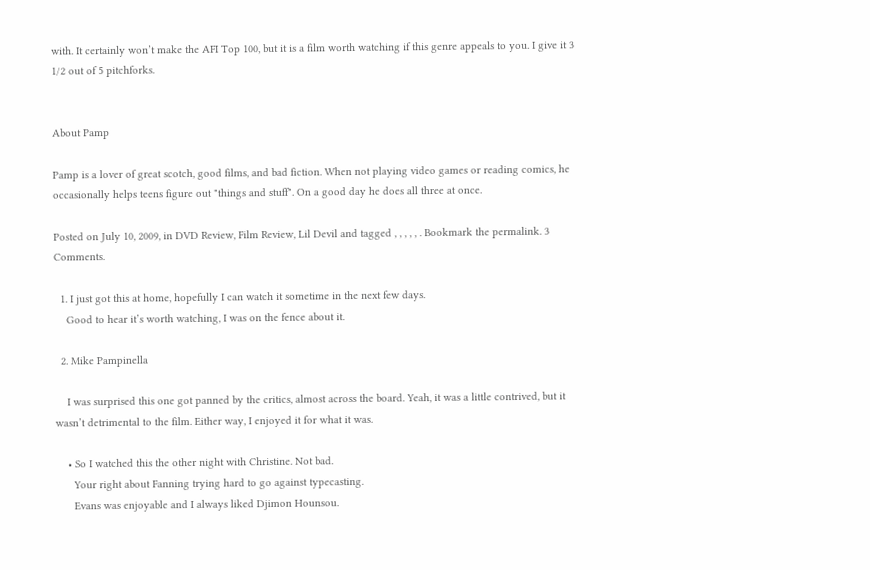with. It certainly won’t make the AFI Top 100, but it is a film worth watching if this genre appeals to you. I give it 3 1/2 out of 5 pitchforks.


About Pamp

Pamp is a lover of great scotch, good films, and bad fiction. When not playing video games or reading comics, he occasionally helps teens figure out "things and stuff". On a good day he does all three at once.

Posted on July 10, 2009, in DVD Review, Film Review, Lil Devil and tagged , , , , , . Bookmark the permalink. 3 Comments.

  1. I just got this at home, hopefully I can watch it sometime in the next few days.
    Good to hear it’s worth watching, I was on the fence about it.

  2. Mike Pampinella

    I was surprised this one got panned by the critics, almost across the board. Yeah, it was a little contrived, but it wasn’t detrimental to the film. Either way, I enjoyed it for what it was.

    • So I watched this the other night with Christine. Not bad.
      Your right about Fanning trying hard to go against typecasting.
      Evans was enjoyable and I always liked Djimon Hounsou.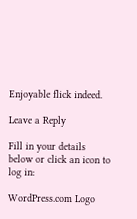Enjoyable flick indeed.

Leave a Reply

Fill in your details below or click an icon to log in:

WordPress.com Logo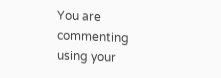You are commenting using your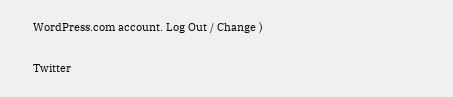WordPress.com account. Log Out / Change )

Twitter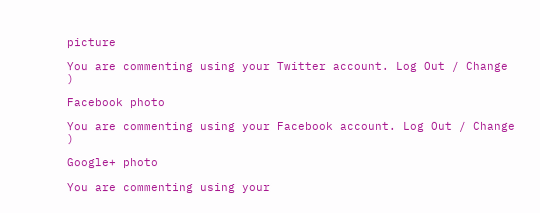picture

You are commenting using your Twitter account. Log Out / Change )

Facebook photo

You are commenting using your Facebook account. Log Out / Change )

Google+ photo

You are commenting using your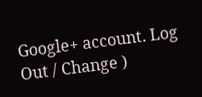Google+ account. Log Out / Change )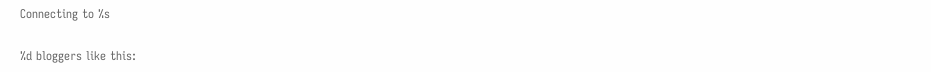Connecting to %s

%d bloggers like this: